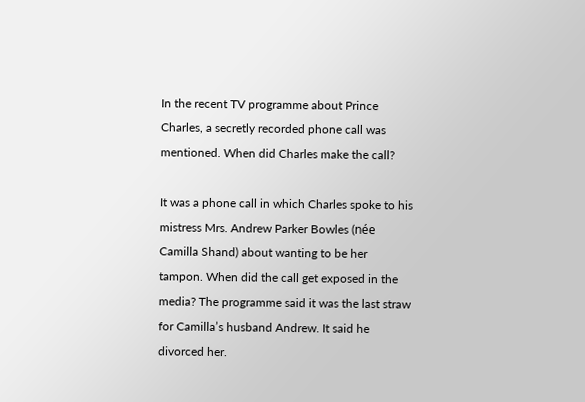In the recent TV programme about Prince Charles, a secretly recorded phone call was mentioned. When did Charles make the call?

It was a phone call in which Charles spoke to his mistress Mrs. Andrew Parker Bowles (née Camilla Shand) about wanting to be her tampon. When did the call get exposed in the media? The programme said it was the last straw for Camilla’s husband Andrew. It said he divorced her.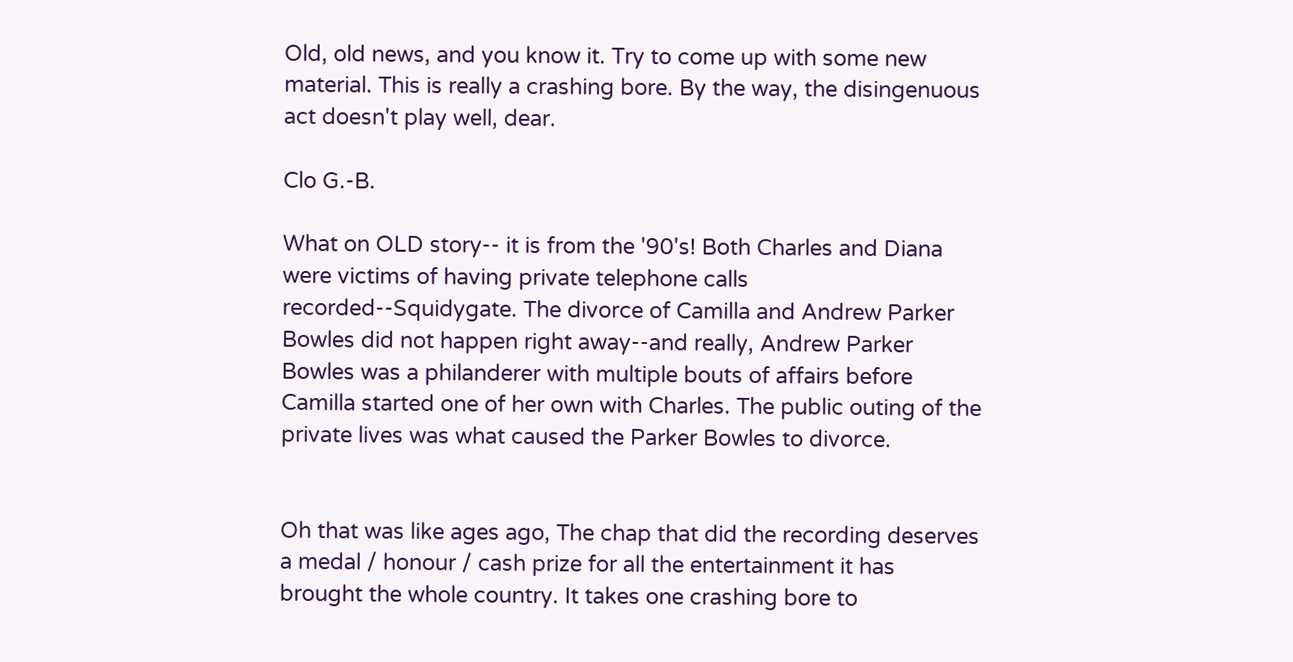Old, old news, and you know it. Try to come up with some new material. This is really a crashing bore. By the way, the disingenuous act doesn't play well, dear.

Clo G.-B.

What on OLD story-- it is from the '90's! Both Charles and Diana were victims of having private telephone calls recorded--Squidygate. The divorce of Camilla and Andrew Parker Bowles did not happen right away--and really, Andrew Parker Bowles was a philanderer with multiple bouts of affairs before Camilla started one of her own with Charles. The public outing of the private lives was what caused the Parker Bowles to divorce.


Oh that was like ages ago, The chap that did the recording deserves a medal / honour / cash prize for all the entertainment it has brought the whole country. It takes one crashing bore to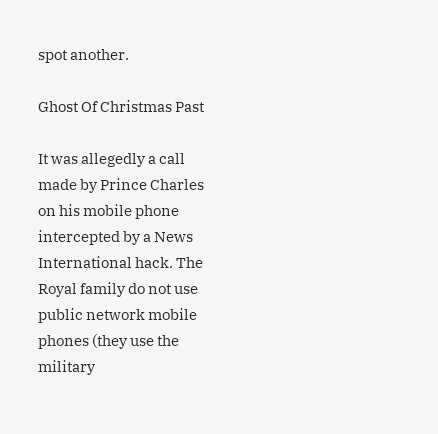spot another.

Ghost Of Christmas Past

It was allegedly a call made by Prince Charles on his mobile phone intercepted by a News International hack. The Royal family do not use public network mobile phones (they use the military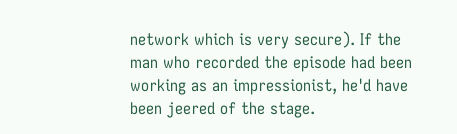network which is very secure). If the man who recorded the episode had been working as an impressionist, he'd have been jeered of the stage.